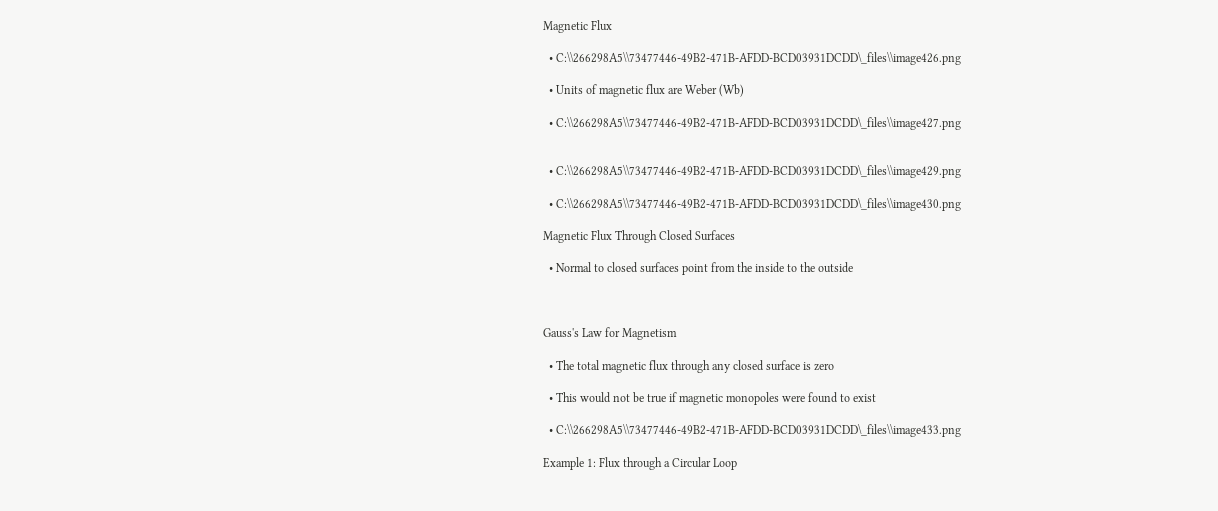Magnetic Flux

  • C:\\266298A5\\73477446-49B2-471B-AFDD-BCD03931DCDD\_files\\image426.png

  • Units of magnetic flux are Weber (Wb)

  • C:\\266298A5\\73477446-49B2-471B-AFDD-BCD03931DCDD\_files\\image427.png


  • C:\\266298A5\\73477446-49B2-471B-AFDD-BCD03931DCDD\_files\\image429.png

  • C:\\266298A5\\73477446-49B2-471B-AFDD-BCD03931DCDD\_files\\image430.png

Magnetic Flux Through Closed Surfaces

  • Normal to closed surfaces point from the inside to the outside



Gauss's Law for Magnetism

  • The total magnetic flux through any closed surface is zero

  • This would not be true if magnetic monopoles were found to exist

  • C:\\266298A5\\73477446-49B2-471B-AFDD-BCD03931DCDD\_files\\image433.png

Example 1: Flux through a Circular Loop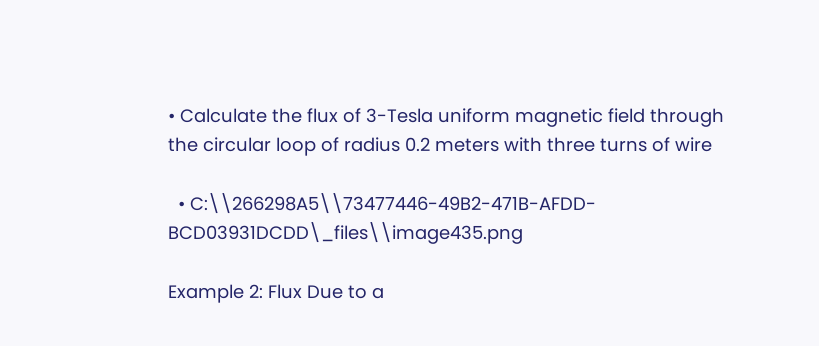• Calculate the flux of 3-Tesla uniform magnetic field through the circular loop of radius 0.2 meters with three turns of wire

  • C:\\266298A5\\73477446-49B2-471B-AFDD-BCD03931DCDD\_files\\image435.png

Example 2: Flux Due to a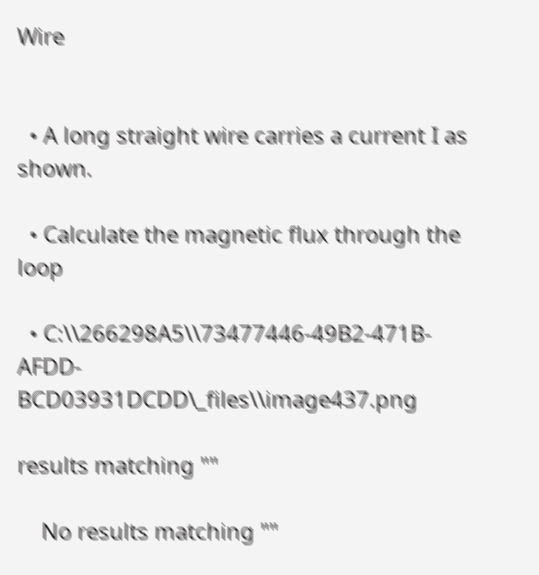Wire


  • A long straight wire carries a current I as shown.

  • Calculate the magnetic flux through the loop

  • C:\\266298A5\\73477446-49B2-471B-AFDD-BCD03931DCDD\_files\\image437.png

results matching ""

    No results matching ""